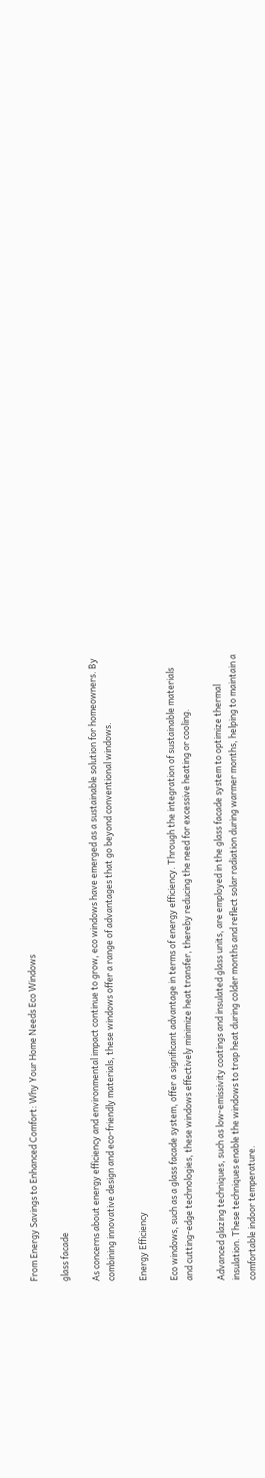From Energy Savings to Enhanced Comfort: Why Your Home Needs Eco Windows

glass facade

As concerns about energy efficiency and environmental impact continue to grow, eco windows have emerged as a sustainable solution for homeowners. By combining innovative design and eco-friendly materials, these windows offer a range of advantages that go beyond conventional windows.

Energy Efficiency

Eco windows, such as a glass facade system, offer a significant advantage in terms of energy efficiency. Through the integration of sustainable materials and cutting-edge technologies, these windows effectively minimize heat transfer, thereby reducing the need for excessive heating or cooling.

Advanced glazing techniques, such as low-emissivity coatings and insulated glass units, are employed in the glass facade system to optimize thermal insulation. These techniques enable the windows to trap heat during colder months and reflect solar radiation during warmer months, helping to maintain a comfortable indoor temperature.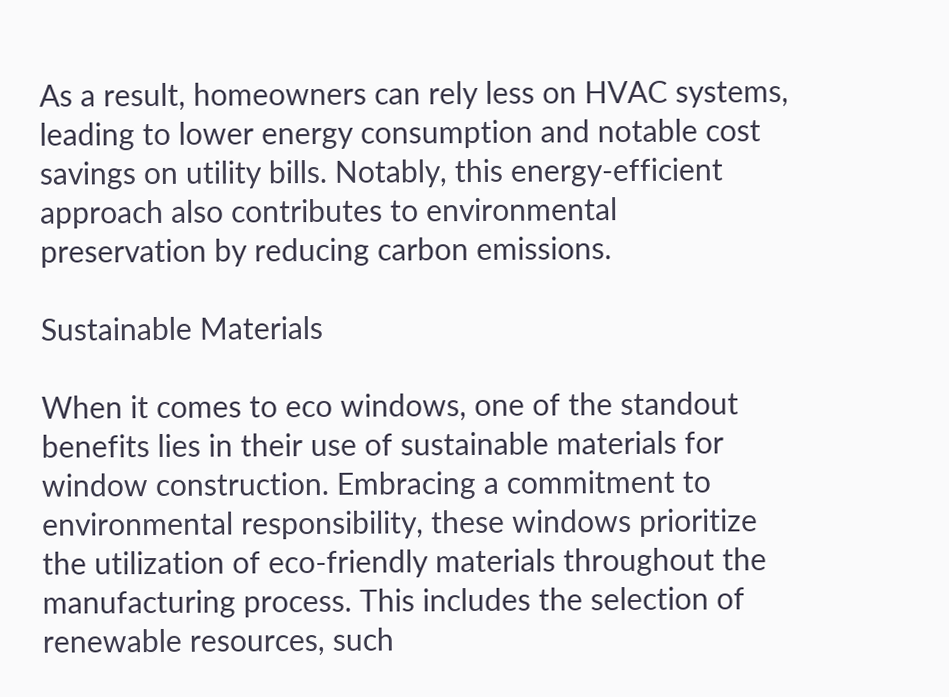As a result, homeowners can rely less on HVAC systems, leading to lower energy consumption and notable cost savings on utility bills. Notably, this energy-efficient approach also contributes to environmental preservation by reducing carbon emissions.

Sustainable Materials

When it comes to eco windows, one of the standout benefits lies in their use of sustainable materials for window construction. Embracing a commitment to environmental responsibility, these windows prioritize the utilization of eco-friendly materials throughout the manufacturing process. This includes the selection of renewable resources, such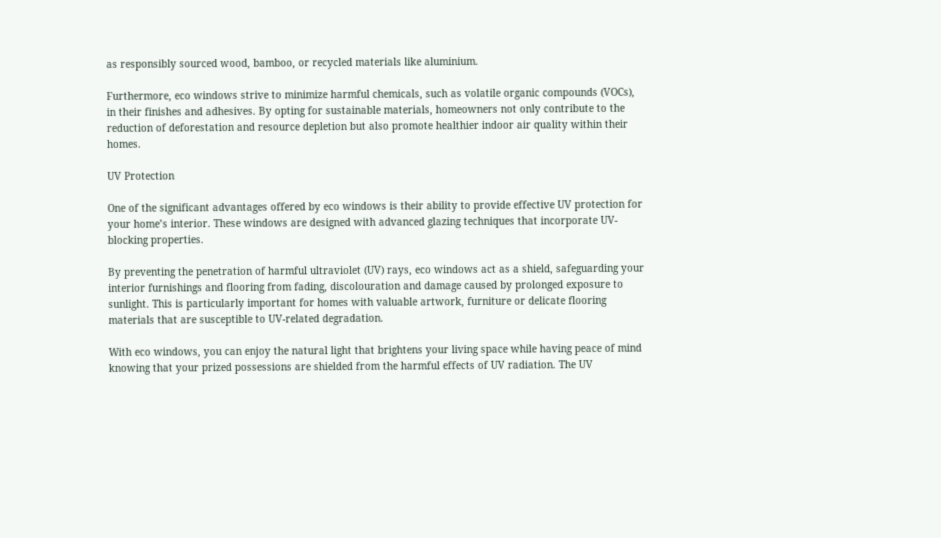as responsibly sourced wood, bamboo, or recycled materials like aluminium.

Furthermore, eco windows strive to minimize harmful chemicals, such as volatile organic compounds (VOCs), in their finishes and adhesives. By opting for sustainable materials, homeowners not only contribute to the reduction of deforestation and resource depletion but also promote healthier indoor air quality within their homes.

UV Protection

One of the significant advantages offered by eco windows is their ability to provide effective UV protection for your home’s interior. These windows are designed with advanced glazing techniques that incorporate UV-blocking properties.

By preventing the penetration of harmful ultraviolet (UV) rays, eco windows act as a shield, safeguarding your interior furnishings and flooring from fading, discolouration and damage caused by prolonged exposure to sunlight. This is particularly important for homes with valuable artwork, furniture or delicate flooring materials that are susceptible to UV-related degradation.

With eco windows, you can enjoy the natural light that brightens your living space while having peace of mind knowing that your prized possessions are shielded from the harmful effects of UV radiation. The UV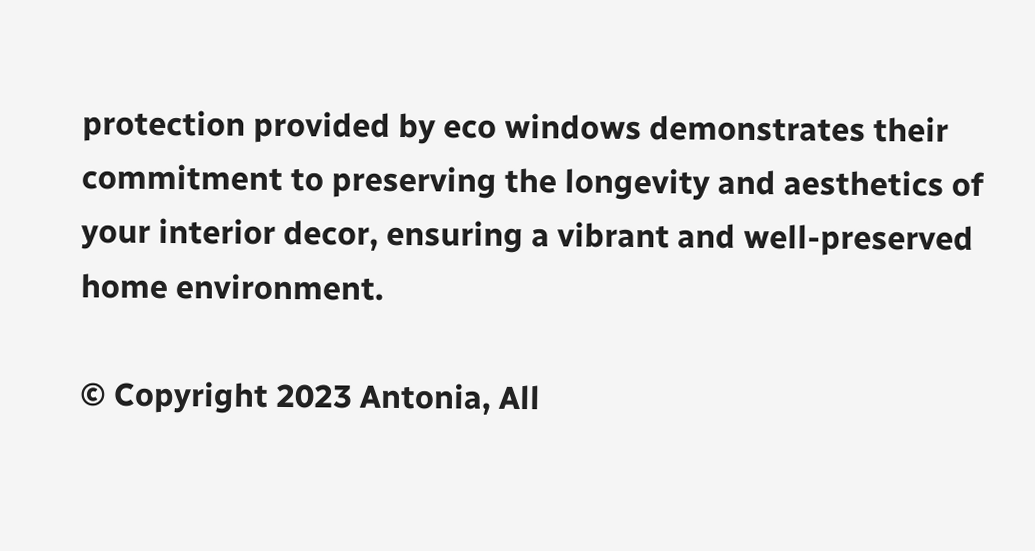protection provided by eco windows demonstrates their commitment to preserving the longevity and aesthetics of your interior decor, ensuring a vibrant and well-preserved home environment.

© Copyright 2023 Antonia, All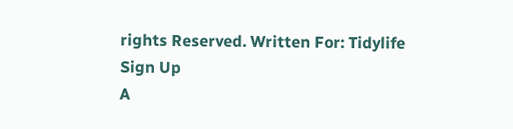rights Reserved. Written For: Tidylife
Sign Up
A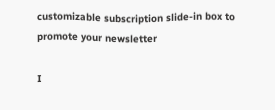customizable subscription slide-in box to promote your newsletter

I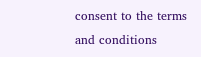consent to the terms and conditions